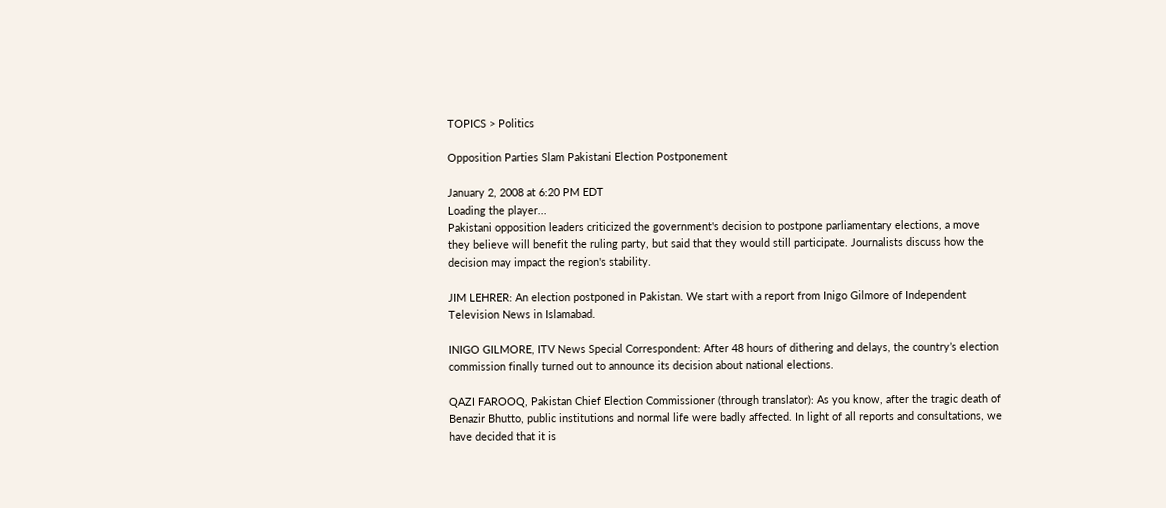TOPICS > Politics

Opposition Parties Slam Pakistani Election Postponement

January 2, 2008 at 6:20 PM EDT
Loading the player...
Pakistani opposition leaders criticized the government's decision to postpone parliamentary elections, a move they believe will benefit the ruling party, but said that they would still participate. Journalists discuss how the decision may impact the region's stability.

JIM LEHRER: An election postponed in Pakistan. We start with a report from Inigo Gilmore of Independent Television News in Islamabad.

INIGO GILMORE, ITV News Special Correspondent: After 48 hours of dithering and delays, the country’s election commission finally turned out to announce its decision about national elections.

QAZI FAROOQ, Pakistan Chief Election Commissioner (through translator): As you know, after the tragic death of Benazir Bhutto, public institutions and normal life were badly affected. In light of all reports and consultations, we have decided that it is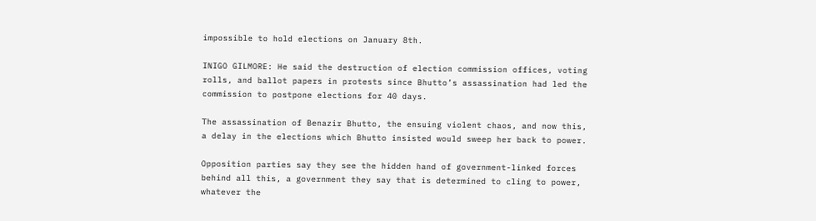impossible to hold elections on January 8th.

INIGO GILMORE: He said the destruction of election commission offices, voting rolls, and ballot papers in protests since Bhutto’s assassination had led the commission to postpone elections for 40 days.

The assassination of Benazir Bhutto, the ensuing violent chaos, and now this, a delay in the elections which Bhutto insisted would sweep her back to power.

Opposition parties say they see the hidden hand of government-linked forces behind all this, a government they say that is determined to cling to power, whatever the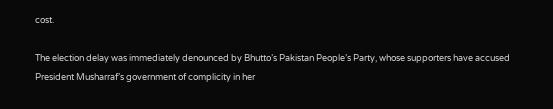cost.

The election delay was immediately denounced by Bhutto’s Pakistan People’s Party, whose supporters have accused President Musharraf’s government of complicity in her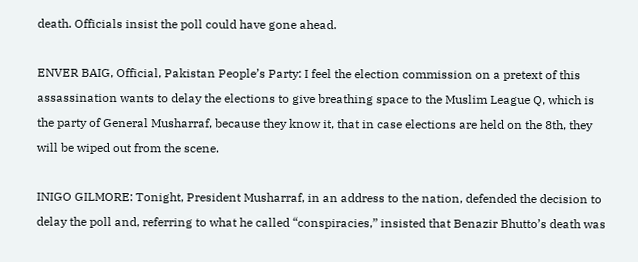death. Officials insist the poll could have gone ahead.

ENVER BAIG, Official, Pakistan People’s Party: I feel the election commission on a pretext of this assassination wants to delay the elections to give breathing space to the Muslim League Q, which is the party of General Musharraf, because they know it, that in case elections are held on the 8th, they will be wiped out from the scene.

INIGO GILMORE: Tonight, President Musharraf, in an address to the nation, defended the decision to delay the poll and, referring to what he called “conspiracies,” insisted that Benazir Bhutto’s death was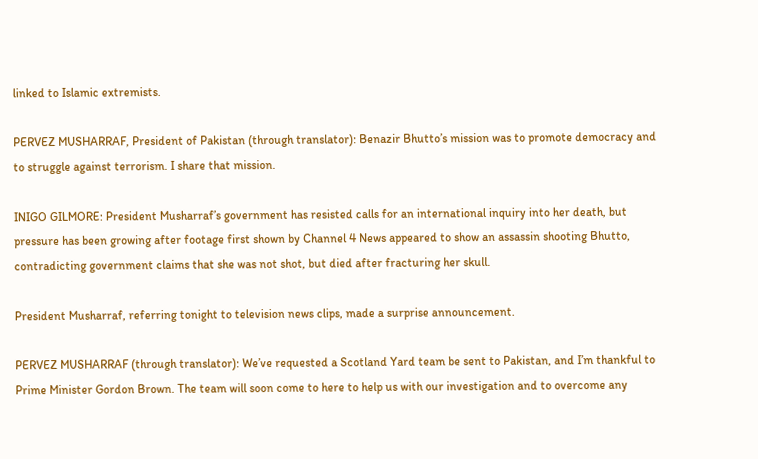linked to Islamic extremists.

PERVEZ MUSHARRAF, President of Pakistan (through translator): Benazir Bhutto’s mission was to promote democracy and to struggle against terrorism. I share that mission.

INIGO GILMORE: President Musharraf’s government has resisted calls for an international inquiry into her death, but pressure has been growing after footage first shown by Channel 4 News appeared to show an assassin shooting Bhutto, contradicting government claims that she was not shot, but died after fracturing her skull.

President Musharraf, referring tonight to television news clips, made a surprise announcement.

PERVEZ MUSHARRAF (through translator): We’ve requested a Scotland Yard team be sent to Pakistan, and I’m thankful to Prime Minister Gordon Brown. The team will soon come to here to help us with our investigation and to overcome any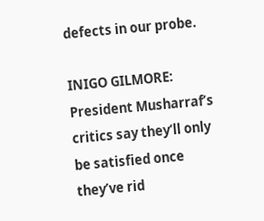defects in our probe.

INIGO GILMORE: President Musharraf’s critics say they’ll only be satisfied once they’ve rid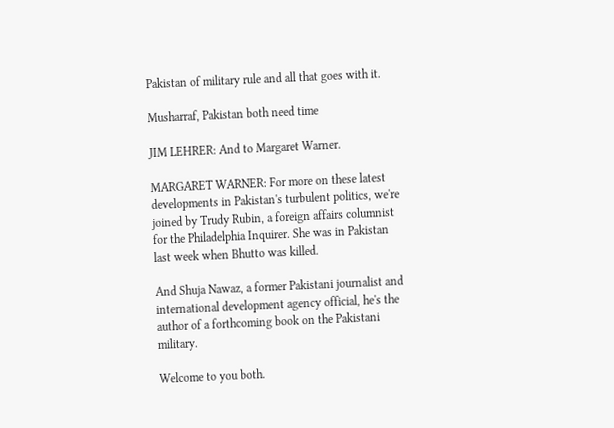Pakistan of military rule and all that goes with it.

Musharraf, Pakistan both need time

JIM LEHRER: And to Margaret Warner.

MARGARET WARNER: For more on these latest developments in Pakistan's turbulent politics, we're joined by Trudy Rubin, a foreign affairs columnist for the Philadelphia Inquirer. She was in Pakistan last week when Bhutto was killed.

And Shuja Nawaz, a former Pakistani journalist and international development agency official, he's the author of a forthcoming book on the Pakistani military.

Welcome to you both.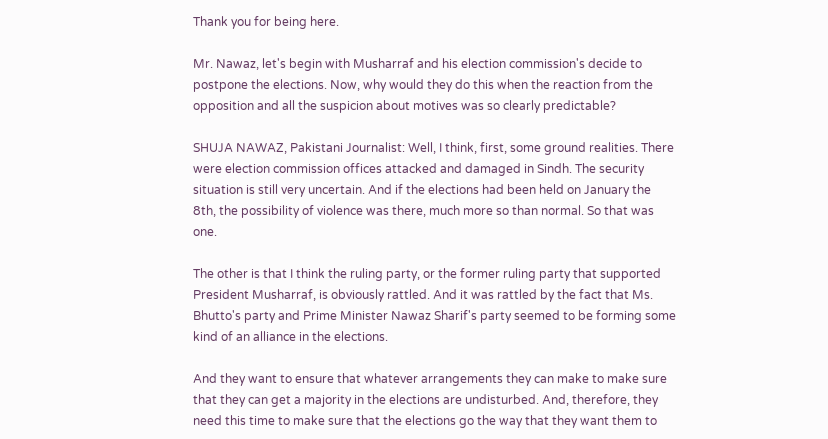Thank you for being here.

Mr. Nawaz, let's begin with Musharraf and his election commission's decide to postpone the elections. Now, why would they do this when the reaction from the opposition and all the suspicion about motives was so clearly predictable?

SHUJA NAWAZ, Pakistani Journalist: Well, I think, first, some ground realities. There were election commission offices attacked and damaged in Sindh. The security situation is still very uncertain. And if the elections had been held on January the 8th, the possibility of violence was there, much more so than normal. So that was one.

The other is that I think the ruling party, or the former ruling party that supported President Musharraf, is obviously rattled. And it was rattled by the fact that Ms. Bhutto's party and Prime Minister Nawaz Sharif's party seemed to be forming some kind of an alliance in the elections.

And they want to ensure that whatever arrangements they can make to make sure that they can get a majority in the elections are undisturbed. And, therefore, they need this time to make sure that the elections go the way that they want them to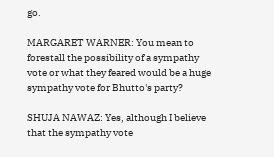go.

MARGARET WARNER: You mean to forestall the possibility of a sympathy vote or what they feared would be a huge sympathy vote for Bhutto's party?

SHUJA NAWAZ: Yes, although I believe that the sympathy vote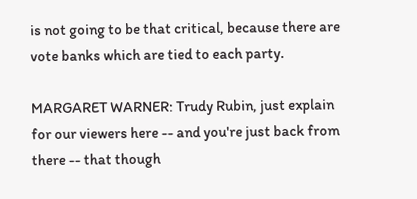is not going to be that critical, because there are vote banks which are tied to each party.

MARGARET WARNER: Trudy Rubin, just explain for our viewers here -- and you're just back from there -- that though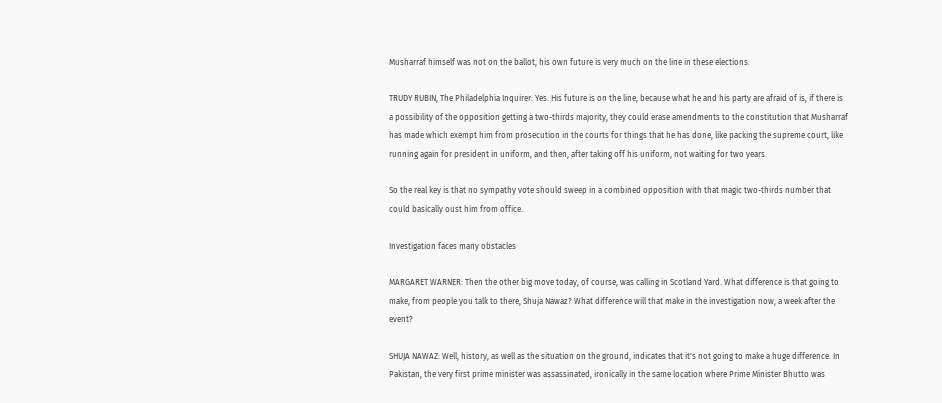Musharraf himself was not on the ballot, his own future is very much on the line in these elections.

TRUDY RUBIN, The Philadelphia Inquirer: Yes. His future is on the line, because what he and his party are afraid of is, if there is a possibility of the opposition getting a two-thirds majority, they could erase amendments to the constitution that Musharraf has made which exempt him from prosecution in the courts for things that he has done, like packing the supreme court, like running again for president in uniform, and then, after taking off his uniform, not waiting for two years.

So the real key is that no sympathy vote should sweep in a combined opposition with that magic two-thirds number that could basically oust him from office.

Investigation faces many obstacles

MARGARET WARNER: Then the other big move today, of course, was calling in Scotland Yard. What difference is that going to make, from people you talk to there, Shuja Nawaz? What difference will that make in the investigation now, a week after the event?

SHUJA NAWAZ: Well, history, as well as the situation on the ground, indicates that it's not going to make a huge difference. In Pakistan, the very first prime minister was assassinated, ironically in the same location where Prime Minister Bhutto was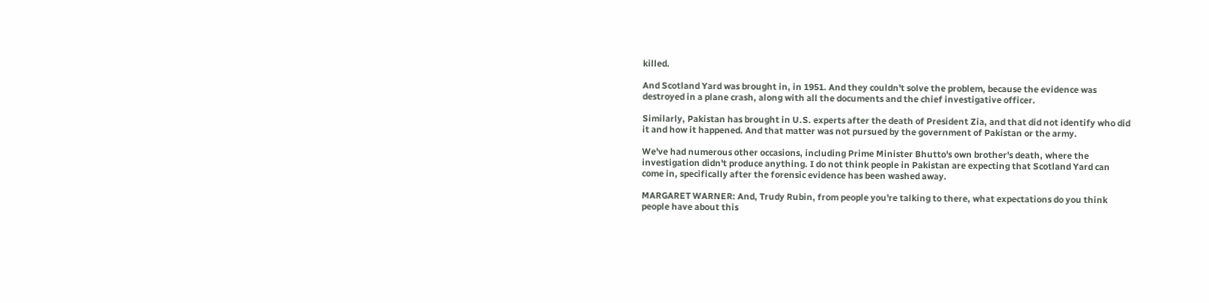killed.

And Scotland Yard was brought in, in 1951. And they couldn't solve the problem, because the evidence was destroyed in a plane crash, along with all the documents and the chief investigative officer.

Similarly, Pakistan has brought in U.S. experts after the death of President Zia, and that did not identify who did it and how it happened. And that matter was not pursued by the government of Pakistan or the army.

We've had numerous other occasions, including Prime Minister Bhutto's own brother's death, where the investigation didn't produce anything. I do not think people in Pakistan are expecting that Scotland Yard can come in, specifically after the forensic evidence has been washed away.

MARGARET WARNER: And, Trudy Rubin, from people you're talking to there, what expectations do you think people have about this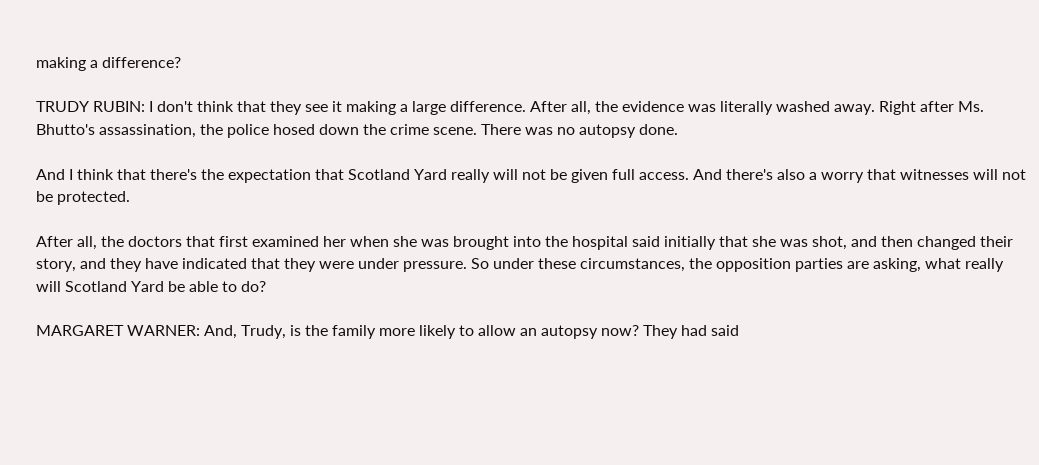making a difference?

TRUDY RUBIN: I don't think that they see it making a large difference. After all, the evidence was literally washed away. Right after Ms. Bhutto's assassination, the police hosed down the crime scene. There was no autopsy done.

And I think that there's the expectation that Scotland Yard really will not be given full access. And there's also a worry that witnesses will not be protected.

After all, the doctors that first examined her when she was brought into the hospital said initially that she was shot, and then changed their story, and they have indicated that they were under pressure. So under these circumstances, the opposition parties are asking, what really will Scotland Yard be able to do?

MARGARET WARNER: And, Trudy, is the family more likely to allow an autopsy now? They had said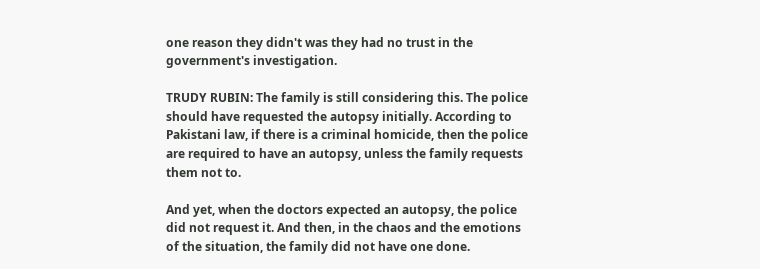one reason they didn't was they had no trust in the government's investigation.

TRUDY RUBIN: The family is still considering this. The police should have requested the autopsy initially. According to Pakistani law, if there is a criminal homicide, then the police are required to have an autopsy, unless the family requests them not to.

And yet, when the doctors expected an autopsy, the police did not request it. And then, in the chaos and the emotions of the situation, the family did not have one done.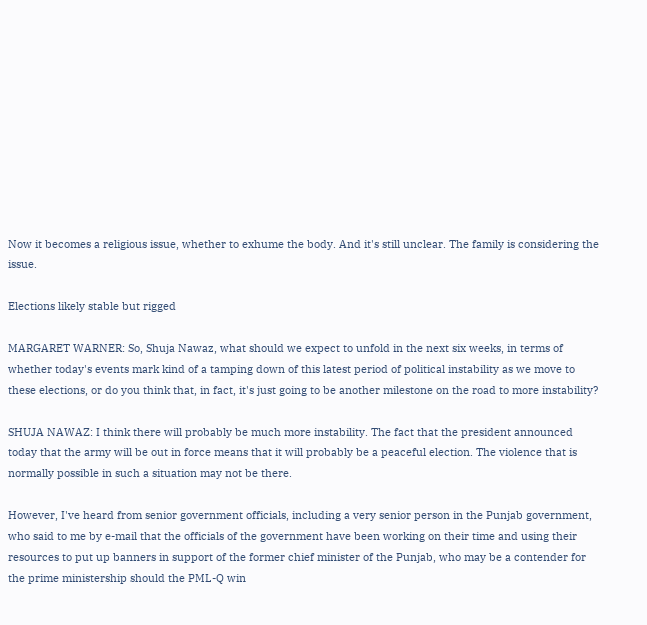Now it becomes a religious issue, whether to exhume the body. And it's still unclear. The family is considering the issue.

Elections likely stable but rigged

MARGARET WARNER: So, Shuja Nawaz, what should we expect to unfold in the next six weeks, in terms of whether today's events mark kind of a tamping down of this latest period of political instability as we move to these elections, or do you think that, in fact, it's just going to be another milestone on the road to more instability?

SHUJA NAWAZ: I think there will probably be much more instability. The fact that the president announced today that the army will be out in force means that it will probably be a peaceful election. The violence that is normally possible in such a situation may not be there.

However, I've heard from senior government officials, including a very senior person in the Punjab government, who said to me by e-mail that the officials of the government have been working on their time and using their resources to put up banners in support of the former chief minister of the Punjab, who may be a contender for the prime ministership should the PML-Q win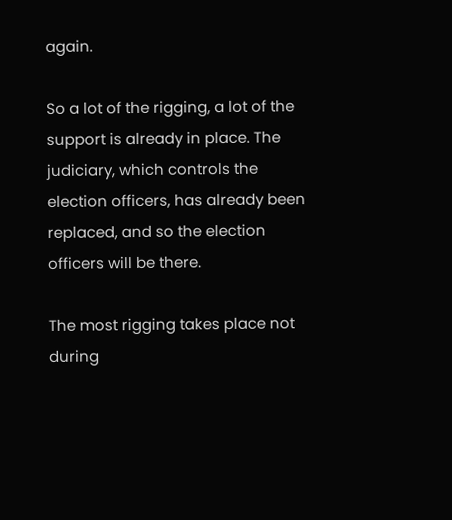again.

So a lot of the rigging, a lot of the support is already in place. The judiciary, which controls the election officers, has already been replaced, and so the election officers will be there.

The most rigging takes place not during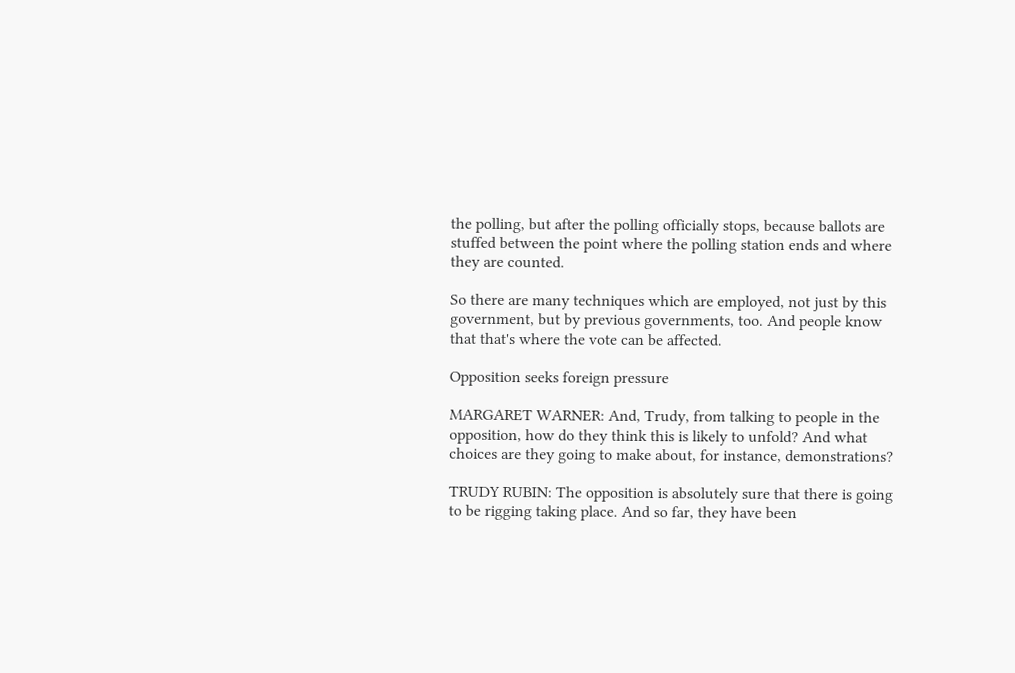the polling, but after the polling officially stops, because ballots are stuffed between the point where the polling station ends and where they are counted.

So there are many techniques which are employed, not just by this government, but by previous governments, too. And people know that that's where the vote can be affected.

Opposition seeks foreign pressure

MARGARET WARNER: And, Trudy, from talking to people in the opposition, how do they think this is likely to unfold? And what choices are they going to make about, for instance, demonstrations?

TRUDY RUBIN: The opposition is absolutely sure that there is going to be rigging taking place. And so far, they have been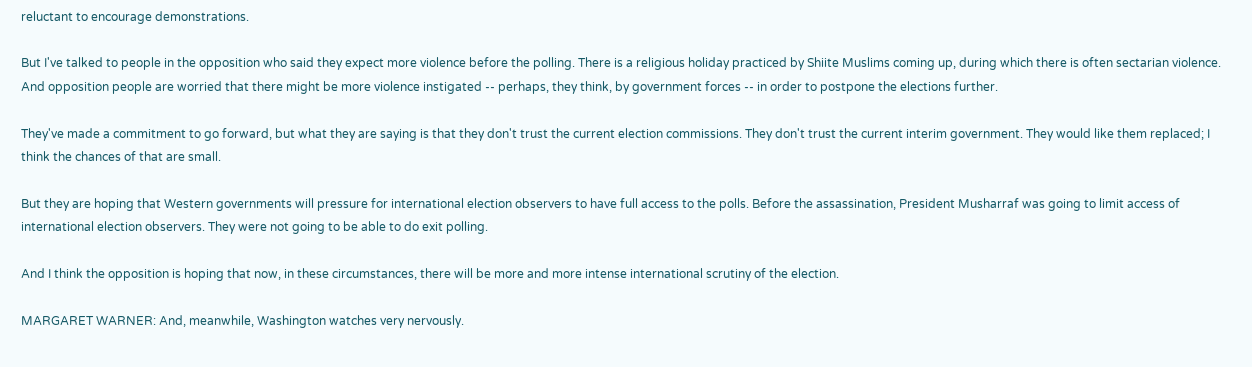reluctant to encourage demonstrations.

But I've talked to people in the opposition who said they expect more violence before the polling. There is a religious holiday practiced by Shiite Muslims coming up, during which there is often sectarian violence. And opposition people are worried that there might be more violence instigated -- perhaps, they think, by government forces -- in order to postpone the elections further.

They've made a commitment to go forward, but what they are saying is that they don't trust the current election commissions. They don't trust the current interim government. They would like them replaced; I think the chances of that are small.

But they are hoping that Western governments will pressure for international election observers to have full access to the polls. Before the assassination, President Musharraf was going to limit access of international election observers. They were not going to be able to do exit polling.

And I think the opposition is hoping that now, in these circumstances, there will be more and more intense international scrutiny of the election.

MARGARET WARNER: And, meanwhile, Washington watches very nervously.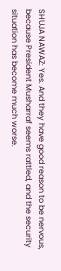SHUJA NAWAZ: Yes. And they have good reason to be nervous, because President Musharraf seems rattled, and the security situation has become much worse.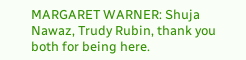MARGARET WARNER: Shuja Nawaz, Trudy Rubin, thank you both for being here.